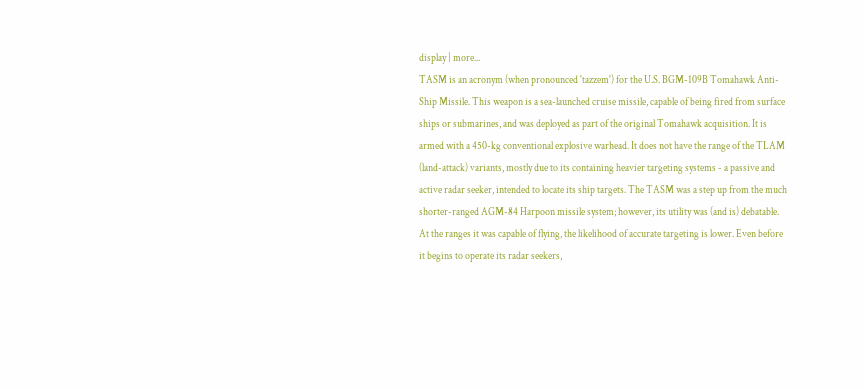display | more...
TASM is an acronym (when pronounced 'tazzem') for the U.S. BGM-109B Tomahawk Anti-Ship Missile. This weapon is a sea-launched cruise missile, capable of being fired from surface ships or submarines, and was deployed as part of the original Tomahawk acquisition. It is armed with a 450-kg conventional explosive warhead. It does not have the range of the TLAM (land-attack) variants, mostly due to its containing heavier targeting systems - a passive and active radar seeker, intended to locate its ship targets. The TASM was a step up from the much shorter-ranged AGM-84 Harpoon missile system; however, its utility was (and is) debatable. At the ranges it was capable of flying, the likelihood of accurate targeting is lower. Even before it begins to operate its radar seekers,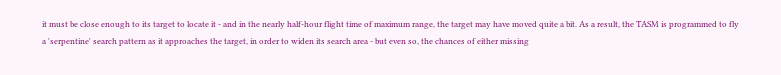it must be close enough to its target to locate it - and in the nearly half-hour flight time of maximum range, the target may have moved quite a bit. As a result, the TASM is programmed to fly a 'serpentine' search pattern as it approaches the target, in order to widen its search area - but even so, the chances of either missing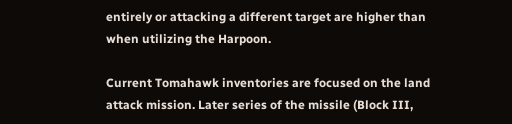entirely or attacking a different target are higher than when utilizing the Harpoon.

Current Tomahawk inventories are focused on the land attack mission. Later series of the missile (Block III,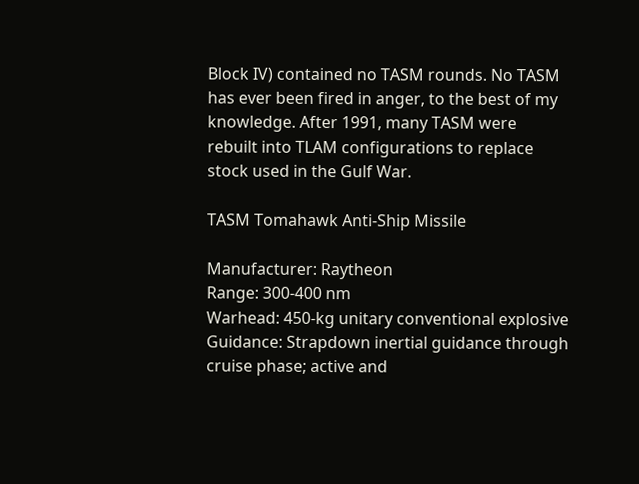Block IV) contained no TASM rounds. No TASM has ever been fired in anger, to the best of my knowledge. After 1991, many TASM were rebuilt into TLAM configurations to replace stock used in the Gulf War.

TASM Tomahawk Anti-Ship Missile

Manufacturer: Raytheon
Range: 300-400 nm
Warhead: 450-kg unitary conventional explosive
Guidance: Strapdown inertial guidance through cruise phase; active and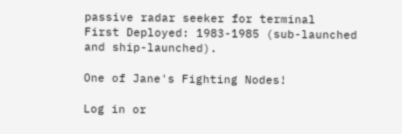passive radar seeker for terminal
First Deployed: 1983-1985 (sub-launched and ship-launched).

One of Jane's Fighting Nodes!

Log in or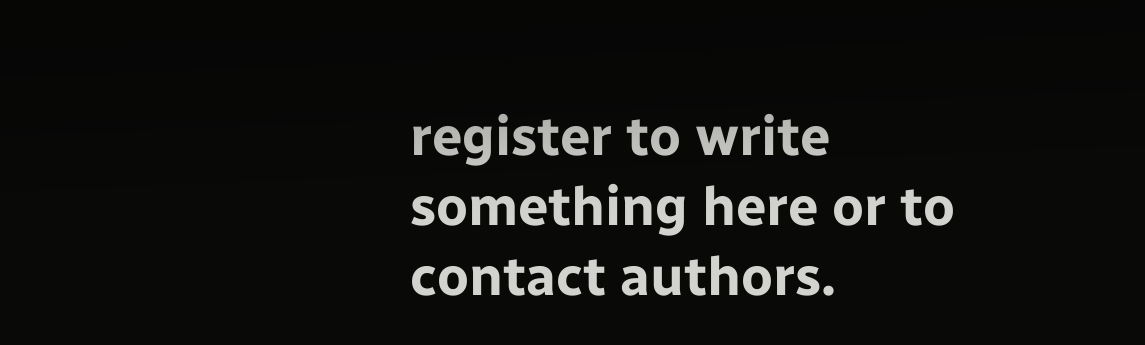register to write something here or to contact authors.